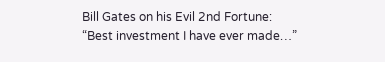Bill Gates on his Evil 2nd Fortune: “Best investment I have ever made…”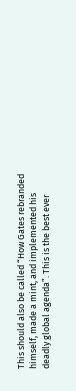This should also be called “How Gates rebranded himself, made a mint, and implemented his deadly global agenda”. This is the best ever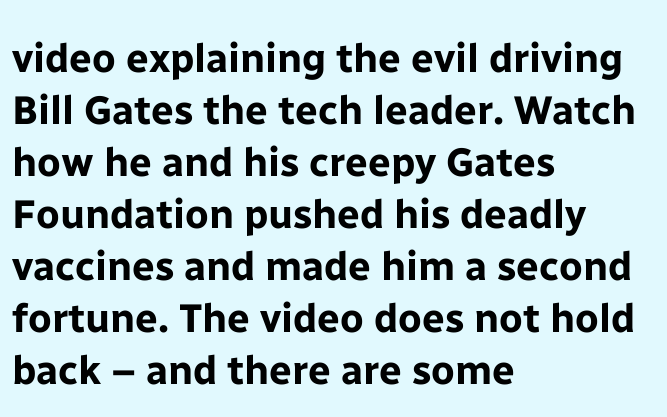video explaining the evil driving Bill Gates the tech leader. Watch how he and his creepy Gates Foundation pushed his deadly vaccines and made him a second fortune. The video does not hold back – and there are some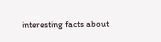interesting facts about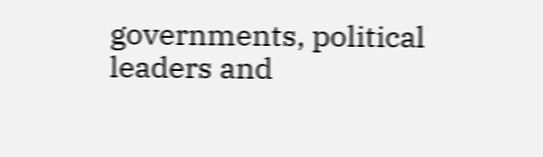governments, political leaders and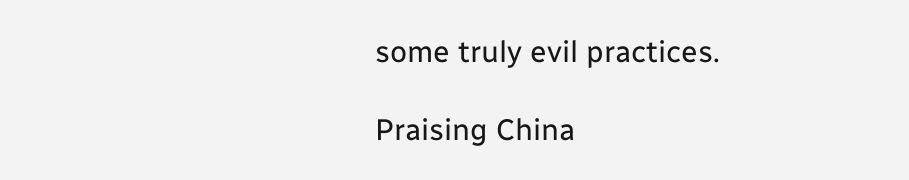some truly evil practices.

Praising China